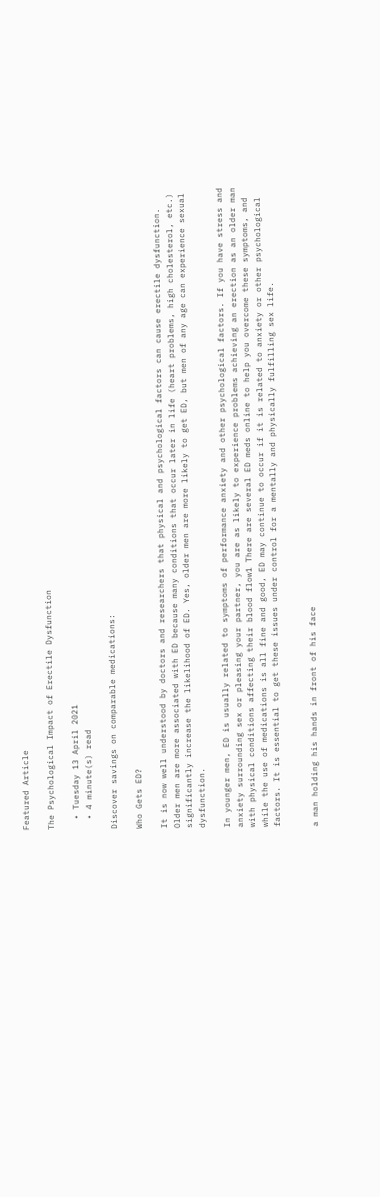Featured Article

The Psychological Impact of Erectile Dysfunction

  • Tuesday 13 April 2021
  • 4 minute(s) read

Discover savings on comparable medications:

Who Gets ED?

It is now well understood by doctors and researchers that physical and psychological factors can cause erectile dysfunction. Older men are more associated with ED because many conditions that occur later in life (heart problems, high cholesterol, etc.) significantly increase the likelihood of ED. Yes, older men are more likely to get ED, but men of any age can experience sexual dysfunction.

In younger men, ED is usually related to symptoms of performance anxiety and other psychological factors. If you have stress and anxiety surrounding sex or pleasing your partner, you are as likely to experience problems achieving an erection as an older man with physical conditions affecting their blood flow1 There are several ED meds online to help you overcome these symptoms, and while the use of medications is all fine and good, ED may continue to occur if it is related to anxiety or other psychological factors. It is essential to get these issues under control for a mentally and physically fulfilling sex life.


a man holding his hands in front of his face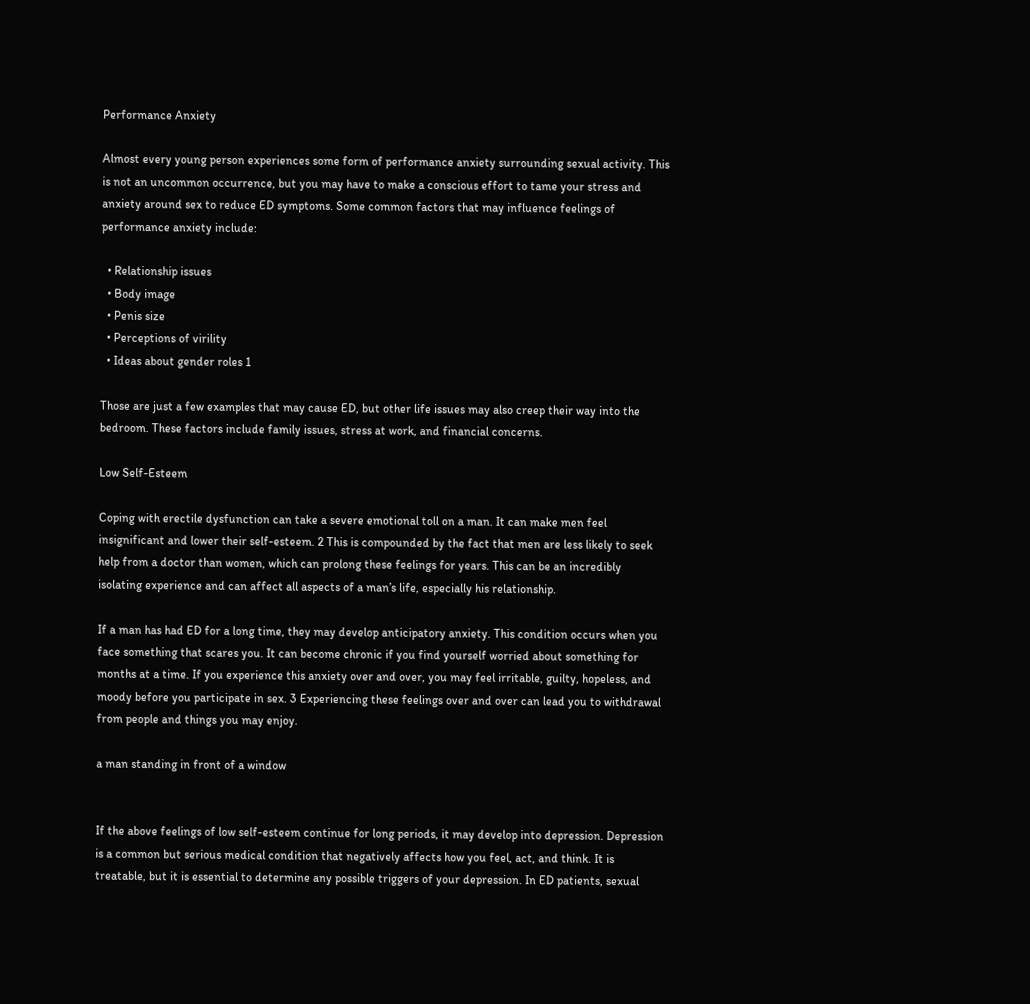Performance Anxiety

Almost every young person experiences some form of performance anxiety surrounding sexual activity. This is not an uncommon occurrence, but you may have to make a conscious effort to tame your stress and anxiety around sex to reduce ED symptoms. Some common factors that may influence feelings of performance anxiety include:

  • Relationship issues
  • Body image
  • Penis size
  • Perceptions of virility
  • Ideas about gender roles 1

Those are just a few examples that may cause ED, but other life issues may also creep their way into the bedroom. These factors include family issues, stress at work, and financial concerns.

Low Self-Esteem

Coping with erectile dysfunction can take a severe emotional toll on a man. It can make men feel insignificant and lower their self-esteem. 2 This is compounded by the fact that men are less likely to seek help from a doctor than women, which can prolong these feelings for years. This can be an incredibly isolating experience and can affect all aspects of a man’s life, especially his relationship.

If a man has had ED for a long time, they may develop anticipatory anxiety. This condition occurs when you face something that scares you. It can become chronic if you find yourself worried about something for months at a time. If you experience this anxiety over and over, you may feel irritable, guilty, hopeless, and moody before you participate in sex. 3 Experiencing these feelings over and over can lead you to withdrawal from people and things you may enjoy.

a man standing in front of a window


If the above feelings of low self-esteem continue for long periods, it may develop into depression. Depression is a common but serious medical condition that negatively affects how you feel, act, and think. It is treatable, but it is essential to determine any possible triggers of your depression. In ED patients, sexual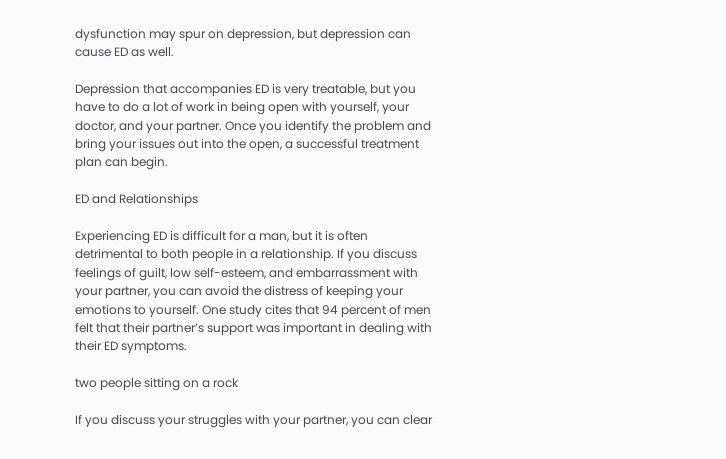dysfunction may spur on depression, but depression can cause ED as well.

Depression that accompanies ED is very treatable, but you have to do a lot of work in being open with yourself, your doctor, and your partner. Once you identify the problem and bring your issues out into the open, a successful treatment plan can begin.

ED and Relationships

Experiencing ED is difficult for a man, but it is often detrimental to both people in a relationship. If you discuss feelings of guilt, low self-esteem, and embarrassment with your partner, you can avoid the distress of keeping your emotions to yourself. One study cites that 94 percent of men felt that their partner’s support was important in dealing with their ED symptoms.

two people sitting on a rock

If you discuss your struggles with your partner, you can clear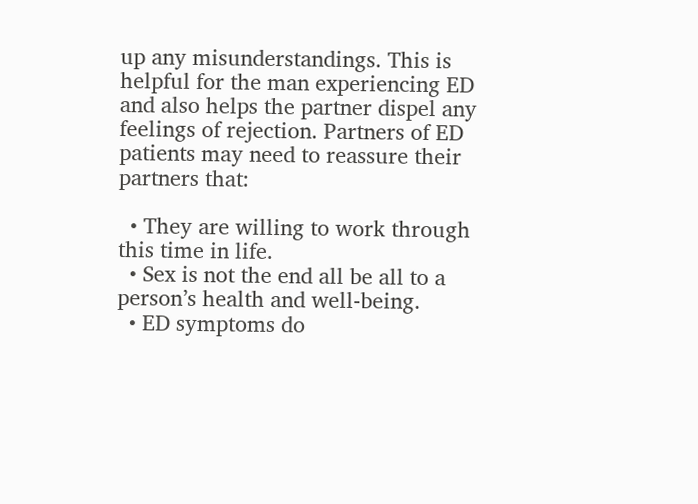up any misunderstandings. This is helpful for the man experiencing ED and also helps the partner dispel any feelings of rejection. Partners of ED patients may need to reassure their partners that:

  • They are willing to work through this time in life.
  • Sex is not the end all be all to a person’s health and well-being.
  • ED symptoms do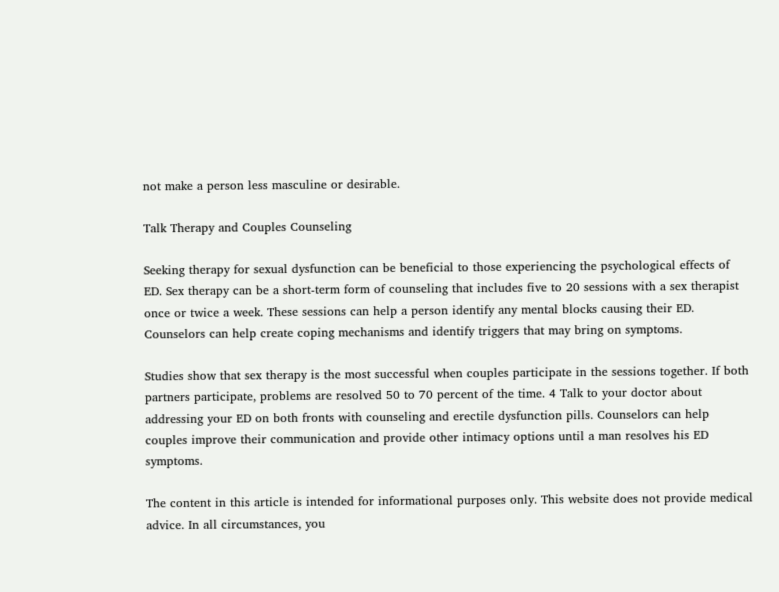not make a person less masculine or desirable.

Talk Therapy and Couples Counseling

Seeking therapy for sexual dysfunction can be beneficial to those experiencing the psychological effects of ED. Sex therapy can be a short-term form of counseling that includes five to 20 sessions with a sex therapist once or twice a week. These sessions can help a person identify any mental blocks causing their ED. Counselors can help create coping mechanisms and identify triggers that may bring on symptoms.

Studies show that sex therapy is the most successful when couples participate in the sessions together. If both partners participate, problems are resolved 50 to 70 percent of the time. 4 Talk to your doctor about addressing your ED on both fronts with counseling and erectile dysfunction pills. Counselors can help couples improve their communication and provide other intimacy options until a man resolves his ED symptoms.

The content in this article is intended for informational purposes only. This website does not provide medical advice. In all circumstances, you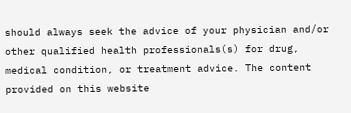should always seek the advice of your physician and/or other qualified health professionals(s) for drug, medical condition, or treatment advice. The content provided on this website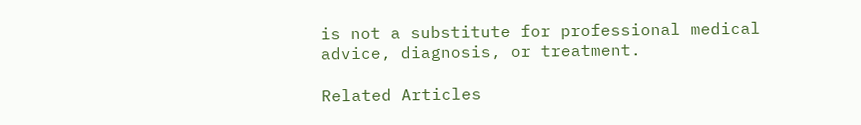is not a substitute for professional medical advice, diagnosis, or treatment.

Related Articles